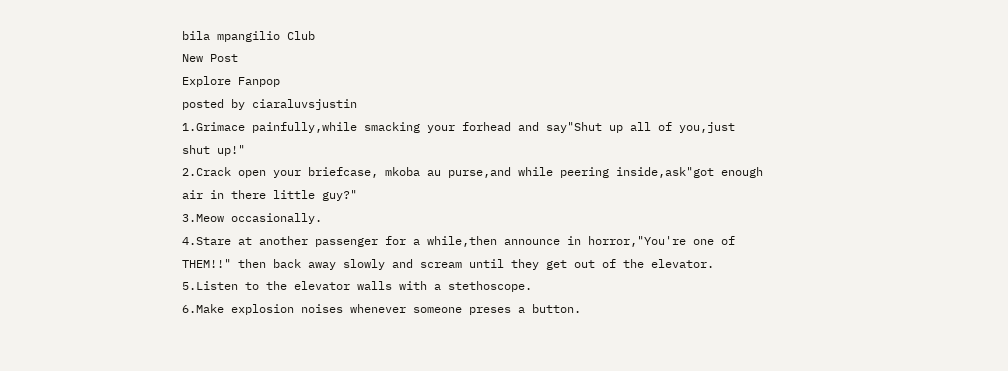bila mpangilio Club
New Post
Explore Fanpop
posted by ciaraluvsjustin
1.Grimace painfully,while smacking your forhead and say"Shut up all of you,just shut up!"
2.Crack open your briefcase, mkoba au purse,and while peering inside,ask"got enough air in there little guy?"
3.Meow occasionally.
4.Stare at another passenger for a while,then announce in horror,"You're one of THEM!!" then back away slowly and scream until they get out of the elevator.
5.Listen to the elevator walls with a stethoscope.
6.Make explosion noises whenever someone preses a button.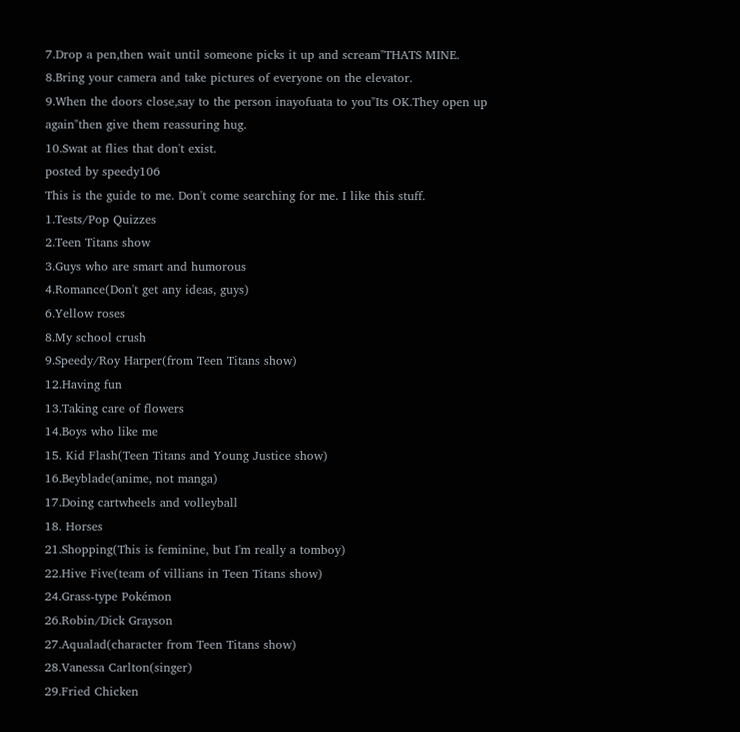7.Drop a pen,then wait until someone picks it up and scream"THATS MINE.
8.Bring your camera and take pictures of everyone on the elevator.
9.When the doors close,say to the person inayofuata to you"Its OK.They open up again"then give them reassuring hug.
10.Swat at flies that don't exist.
posted by speedy106
This is the guide to me. Don't come searching for me. I like this stuff.
1.Tests/Pop Quizzes
2.Teen Titans show
3.Guys who are smart and humorous
4.Romance(Don't get any ideas, guys)
6.Yellow roses
8.My school crush
9.Speedy/Roy Harper(from Teen Titans show)
12.Having fun
13.Taking care of flowers
14.Boys who like me
15. Kid Flash(Teen Titans and Young Justice show)
16.Beyblade(anime, not manga)
17.Doing cartwheels and volleyball
18. Horses
21.Shopping(This is feminine, but I'm really a tomboy)
22.Hive Five(team of villians in Teen Titans show)
24.Grass-type Pokémon
26.Robin/Dick Grayson
27.Aqualad(character from Teen Titans show)
28.Vanessa Carlton(singer)
29.Fried Chicken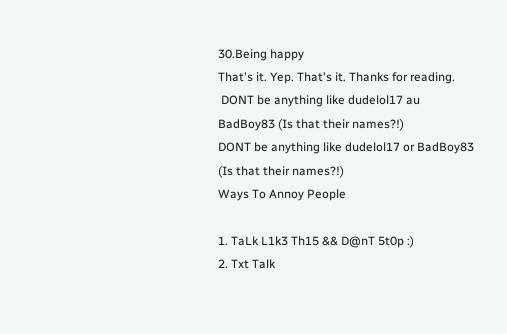30.Being happy
That's it. Yep. That's it. Thanks for reading.
 DONT be anything like dudelol17 au BadBoy83 (Is that their names?!)
DONT be anything like dudelol17 or BadBoy83 (Is that their names?!)
Ways To Annoy People

1. TaLk L1k3 Th15 && D@nT 5t0p :)
2. Txt Talk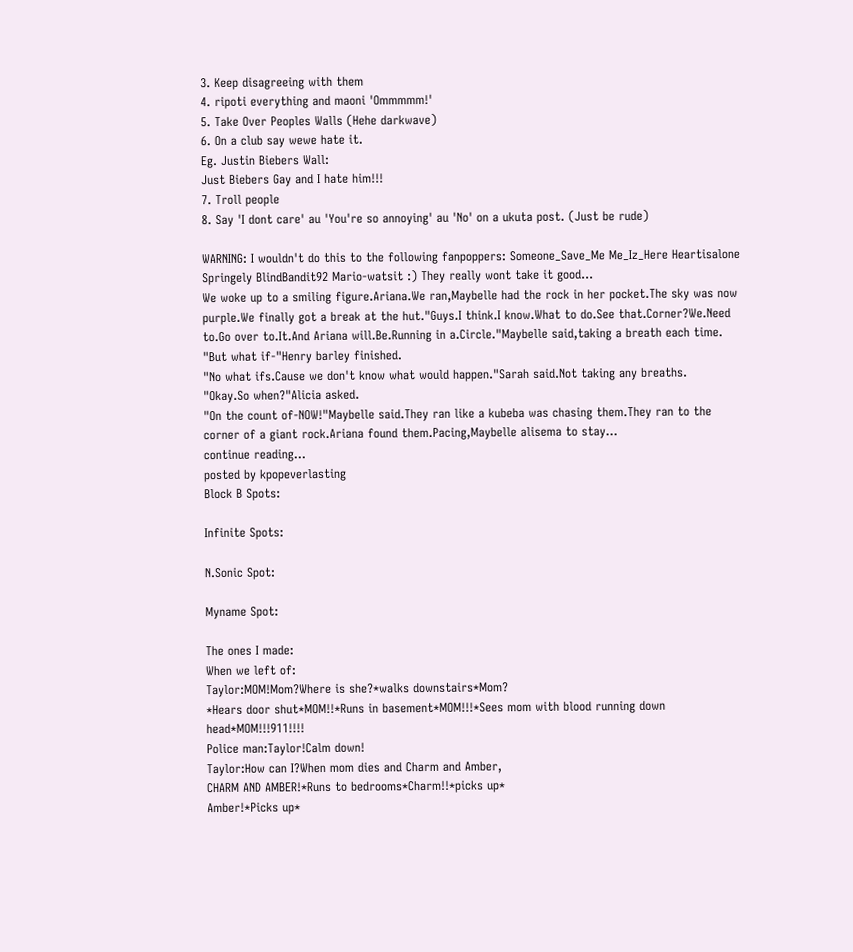3. Keep disagreeing with them
4. ripoti everything and maoni 'Ommmmm!'
5. Take Over Peoples Walls (Hehe darkwave)
6. On a club say wewe hate it.
Eg. Justin Biebers Wall:
Just Biebers Gay and I hate him!!!
7. Troll people
8. Say 'I dont care' au 'You're so annoying' au 'No' on a ukuta post. (Just be rude)

WARNING: I wouldn't do this to the following fanpoppers: Someone_Save_Me Me_Iz_Here Heartisalone Springely BlindBandit92 Mario-watsit :) They really wont take it good...
We woke up to a smiling figure.Ariana.We ran,Maybelle had the rock in her pocket.The sky was now purple.We finally got a break at the hut."Guys.I think.I know.What to do.See that.Corner?We.Need to.Go over to.It.And Ariana will.Be.Running in a.Circle."Maybelle said,taking a breath each time.
"But what if-"Henry barley finished.
"No what ifs.Cause we don't know what would happen."Sarah said.Not taking any breaths.
"Okay.So when?"Alicia asked.
"On the count of-NOW!"Maybelle said.They ran like a kubeba was chasing them.They ran to the corner of a giant rock.Ariana found them.Pacing,Maybelle alisema to stay...
continue reading...
posted by kpopeverlasting
Block B Spots:

Infinite Spots:

N.Sonic Spot:

Myname Spot:

The ones I made:
When we left of:
Taylor:MOM!Mom?Where is she?*walks downstairs*Mom?
*Hears door shut*MOM!!*Runs in basement*MOM!!!*Sees mom with blood running down head*MOM!!!911!!!!
Police man:Taylor!Calm down!
Taylor:How can I?When mom dies and Charm and Amber,
CHARM AND AMBER!*Runs to bedrooms*Charm!!*picks up*
Amber!*Picks up*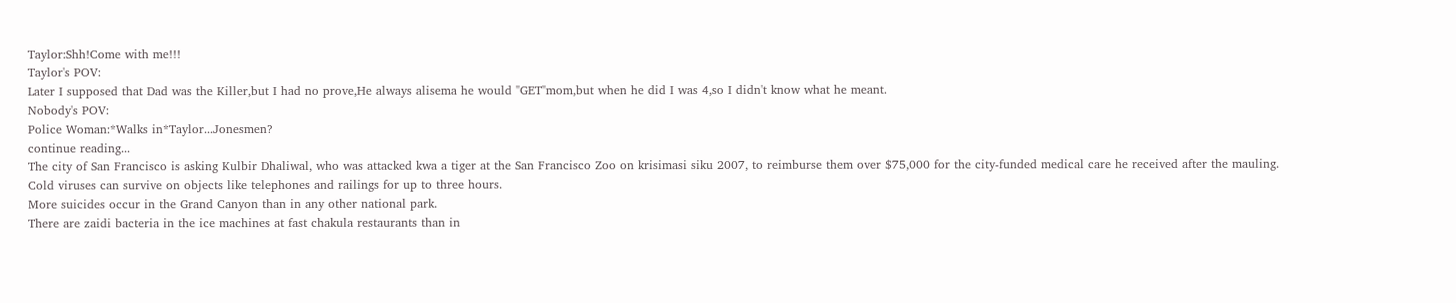Taylor:Shh!Come with me!!!
Taylor's POV:
Later I supposed that Dad was the Killer,but I had no prove,He always alisema he would "GET"mom,but when he did I was 4,so I didn't know what he meant.
Nobody's POV:
Police Woman:*Walks in*Taylor...Jonesmen?
continue reading...
The city of San Francisco is asking Kulbir Dhaliwal, who was attacked kwa a tiger at the San Francisco Zoo on krisimasi siku 2007, to reimburse them over $75,000 for the city-funded medical care he received after the mauling.
Cold viruses can survive on objects like telephones and railings for up to three hours.
More suicides occur in the Grand Canyon than in any other national park.
There are zaidi bacteria in the ice machines at fast chakula restaurants than in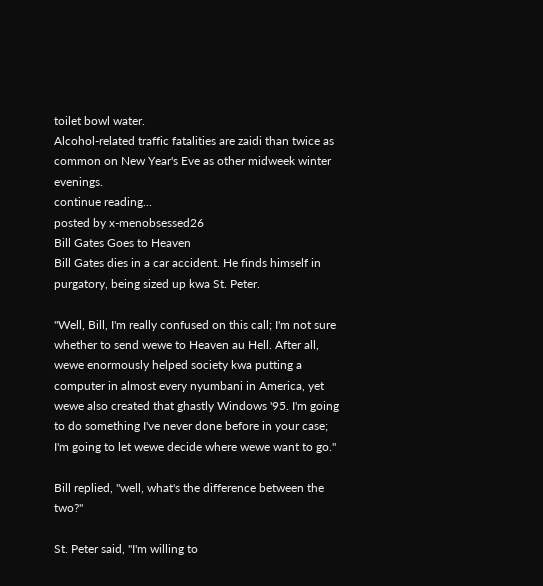toilet bowl water.
Alcohol-related traffic fatalities are zaidi than twice as common on New Year's Eve as other midweek winter evenings.
continue reading...
posted by x-menobsessed26
Bill Gates Goes to Heaven
Bill Gates dies in a car accident. He finds himself in purgatory, being sized up kwa St. Peter.

"Well, Bill, I'm really confused on this call; I'm not sure whether to send wewe to Heaven au Hell. After all, wewe enormously helped society kwa putting a computer in almost every nyumbani in America, yet wewe also created that ghastly Windows '95. I'm going to do something I've never done before in your case; I'm going to let wewe decide where wewe want to go."

Bill replied, "well, what's the difference between the two?"

St. Peter said, "I'm willing to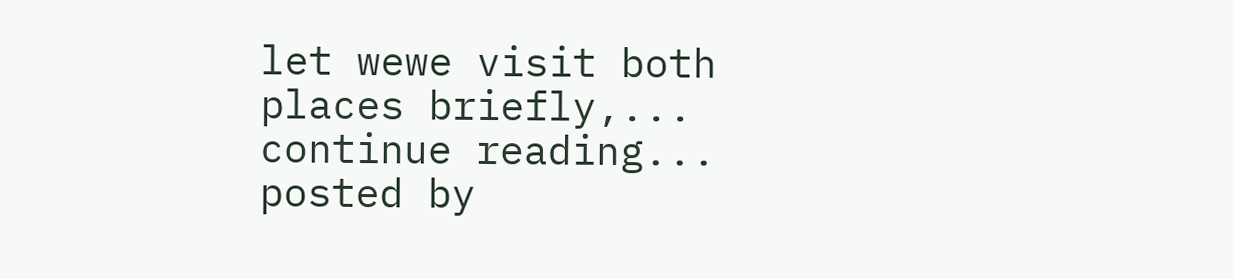let wewe visit both places briefly,...
continue reading...
posted by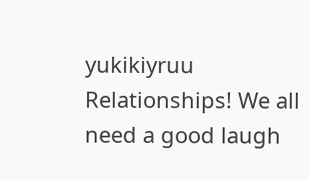yukikiyruu
Relationships! We all need a good laugh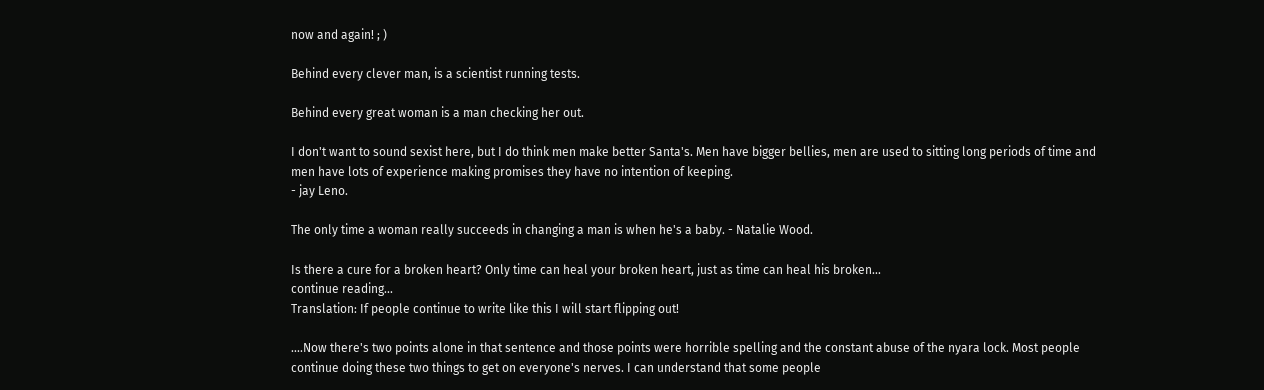now and again! ; )

Behind every clever man, is a scientist running tests.

Behind every great woman is a man checking her out.

I don't want to sound sexist here, but I do think men make better Santa's. Men have bigger bellies, men are used to sitting long periods of time and men have lots of experience making promises they have no intention of keeping.
- jay Leno.

The only time a woman really succeeds in changing a man is when he's a baby. - Natalie Wood.

Is there a cure for a broken heart? Only time can heal your broken heart, just as time can heal his broken...
continue reading...
Translation: If people continue to write like this I will start flipping out!

....Now there's two points alone in that sentence and those points were horrible spelling and the constant abuse of the nyara lock. Most people continue doing these two things to get on everyone's nerves. I can understand that some people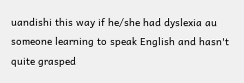uandishi this way if he/she had dyslexia au someone learning to speak English and hasn't quite grasped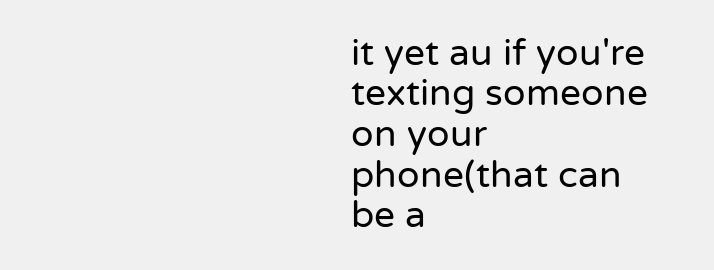it yet au if you're texting someone on your phone(that can be a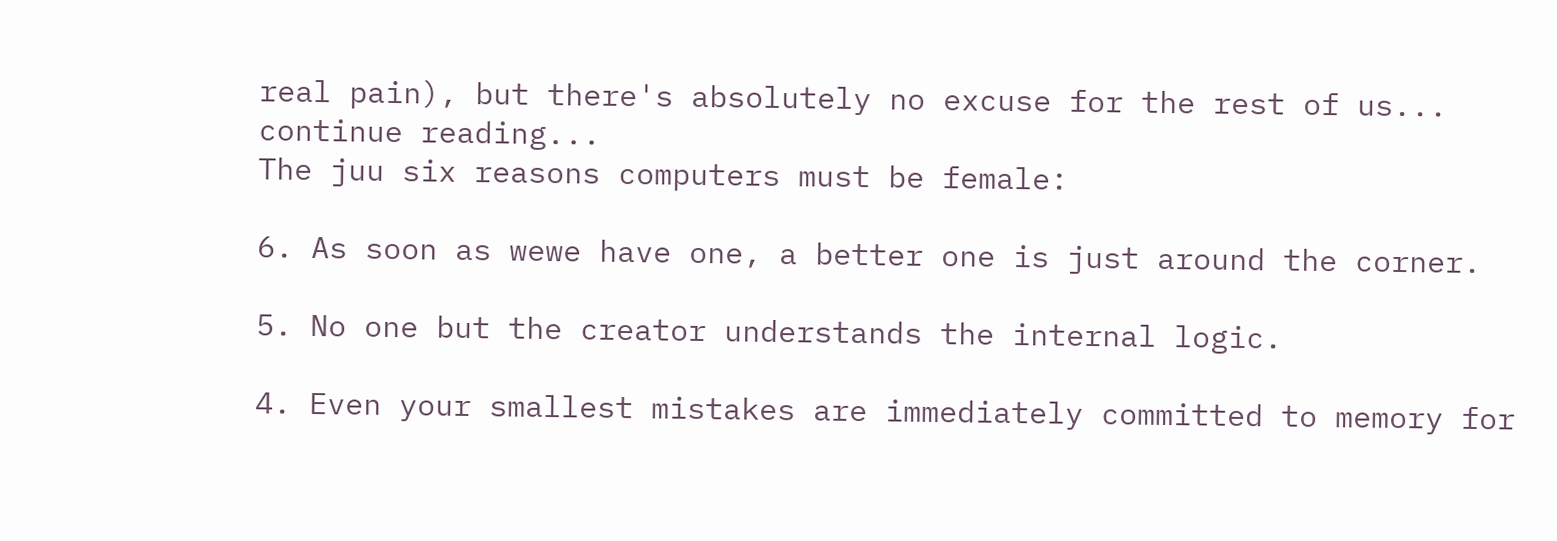real pain), but there's absolutely no excuse for the rest of us...
continue reading...
The juu six reasons computers must be female:

6. As soon as wewe have one, a better one is just around the corner.

5. No one but the creator understands the internal logic.

4. Even your smallest mistakes are immediately committed to memory for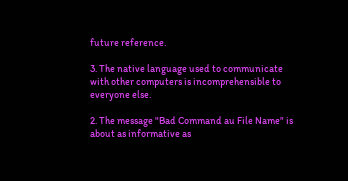future reference.

3. The native language used to communicate with other computers is incomprehensible to everyone else.

2. The message "Bad Command au File Name" is about as informative as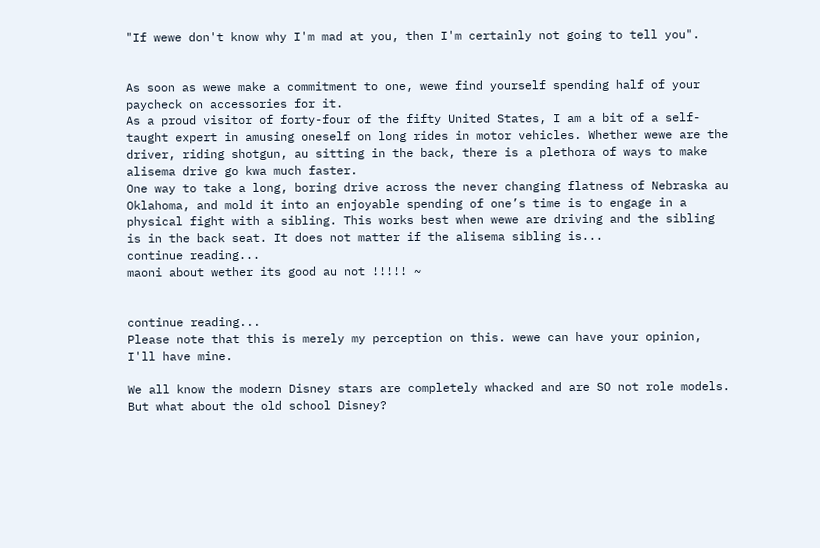"If wewe don't know why I'm mad at you, then I'm certainly not going to tell you".


As soon as wewe make a commitment to one, wewe find yourself spending half of your paycheck on accessories for it.
As a proud visitor of forty-four of the fifty United States, I am a bit of a self-taught expert in amusing oneself on long rides in motor vehicles. Whether wewe are the driver, riding shotgun, au sitting in the back, there is a plethora of ways to make alisema drive go kwa much faster.
One way to take a long, boring drive across the never changing flatness of Nebraska au Oklahoma, and mold it into an enjoyable spending of one’s time is to engage in a physical fight with a sibling. This works best when wewe are driving and the sibling is in the back seat. It does not matter if the alisema sibling is...
continue reading...
maoni about wether its good au not !!!!! ~


continue reading...
Please note that this is merely my perception on this. wewe can have your opinion, I'll have mine.

We all know the modern Disney stars are completely whacked and are SO not role models. But what about the old school Disney?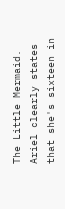The Little Mermaid. Ariel clearly states that she's sixteen in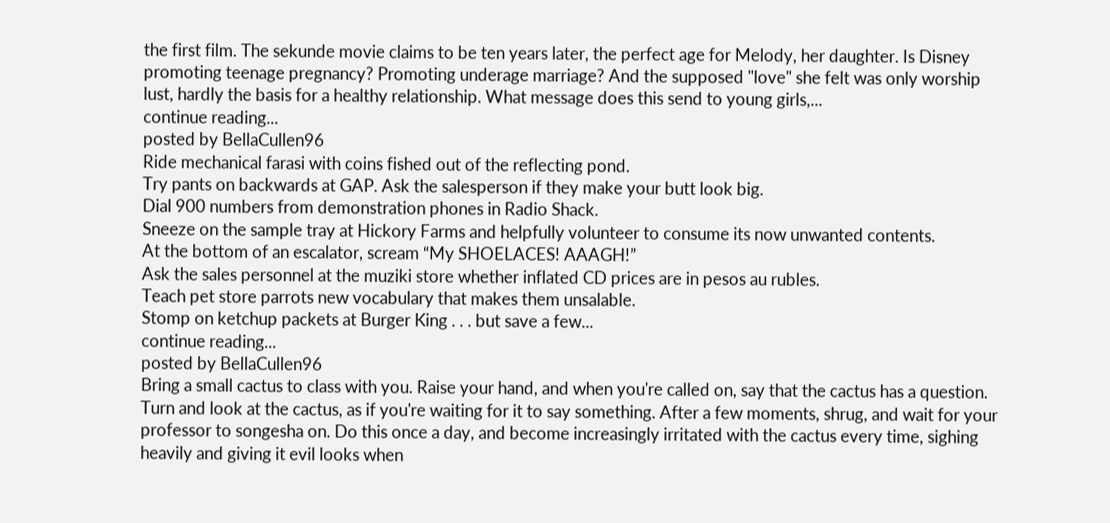the first film. The sekunde movie claims to be ten years later, the perfect age for Melody, her daughter. Is Disney promoting teenage pregnancy? Promoting underage marriage? And the supposed "love" she felt was only worship lust, hardly the basis for a healthy relationship. What message does this send to young girls,...
continue reading...
posted by BellaCullen96
Ride mechanical farasi with coins fished out of the reflecting pond.
Try pants on backwards at GAP. Ask the salesperson if they make your butt look big.
Dial 900 numbers from demonstration phones in Radio Shack.
Sneeze on the sample tray at Hickory Farms and helpfully volunteer to consume its now unwanted contents.
At the bottom of an escalator, scream “My SHOELACES! AAAGH!”
Ask the sales personnel at the muziki store whether inflated CD prices are in pesos au rubles.
Teach pet store parrots new vocabulary that makes them unsalable.
Stomp on ketchup packets at Burger King . . . but save a few...
continue reading...
posted by BellaCullen96
Bring a small cactus to class with you. Raise your hand, and when you're called on, say that the cactus has a question. Turn and look at the cactus, as if you're waiting for it to say something. After a few moments, shrug, and wait for your professor to songesha on. Do this once a day, and become increasingly irritated with the cactus every time, sighing heavily and giving it evil looks when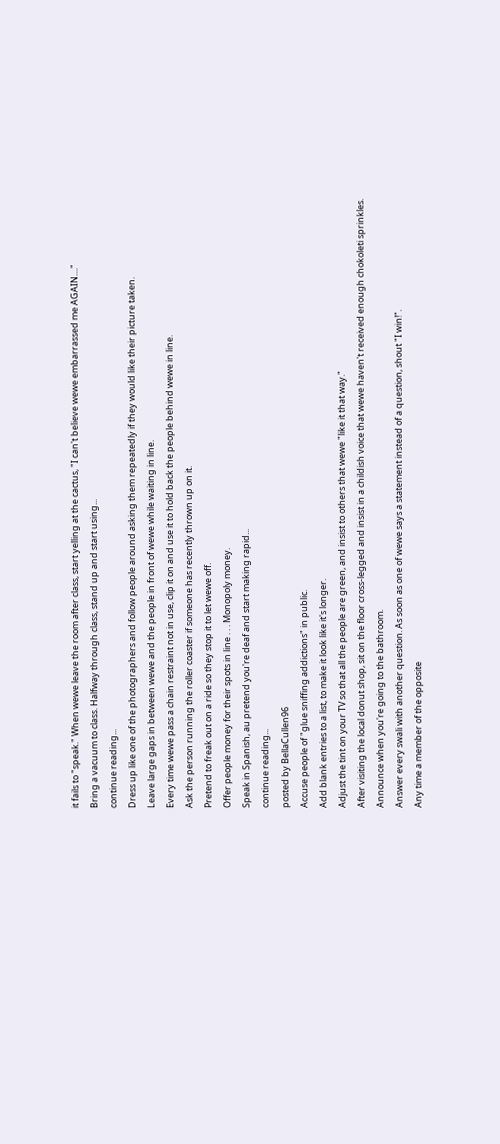it fails to "speak." When wewe leave the room after class, start yelling at the cactus, "I can't believe wewe embarrassed me AGAIN...."
Bring a vacuum to class. Halfway through class, stand up and start using...
continue reading...
Dress up like one of the photographers and follow people around asking them repeatedly if they would like their picture taken.
Leave large gaps in between wewe and the people in front of wewe while waiting in line.
Every time wewe pass a chain restraint not in use, clip it on and use it to hold back the people behind wewe in line.
Ask the person running the roller coaster if someone has recently thrown up on it.
Pretend to freak out on a ride so they stop it to let wewe off.
Offer people money for their spots in line . . . Monopoly money.
Speak in Spanish, au pretend you're deaf and start making rapid...
continue reading...
posted by BellaCullen96
Accuse people of "glue sniffing addictions" in public.
Add blank entries to a list, to make it look like it's longer.
Adjust the tint on your TV so that all the people are green, and insist to others that wewe "like it that way."
After visiting the local donut shop, sit on the floor cross-legged and insist in a childish voice that wewe haven't received enough chokoleti sprinkles.
Announce when you're going to the bathroom.
Answer every swali with another question. As soon as one of wewe says a statement instead of a question, shout "I win!".
Any time a member of the opposite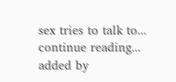sex tries to talk to...
continue reading...
added by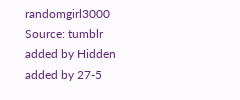randomgirl3000
Source: tumblr
added by Hidden
added by 27-5